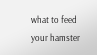what to feed your hamster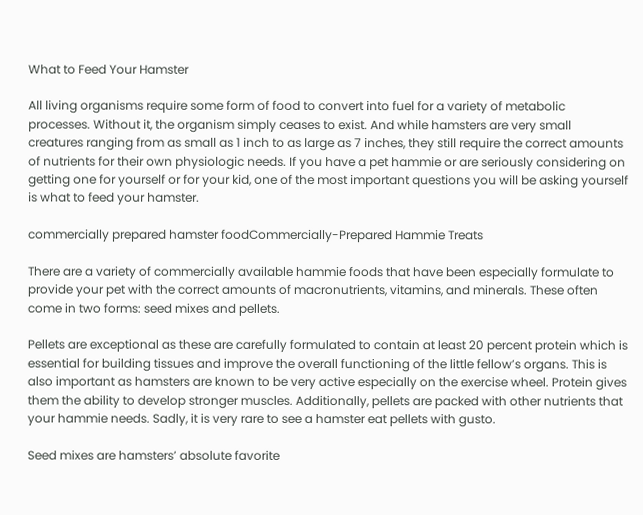What to Feed Your Hamster

All living organisms require some form of food to convert into fuel for a variety of metabolic processes. Without it, the organism simply ceases to exist. And while hamsters are very small creatures ranging from as small as 1 inch to as large as 7 inches, they still require the correct amounts of nutrients for their own physiologic needs. If you have a pet hammie or are seriously considering on getting one for yourself or for your kid, one of the most important questions you will be asking yourself is what to feed your hamster.

commercially prepared hamster foodCommercially-Prepared Hammie Treats

There are a variety of commercially available hammie foods that have been especially formulate to provide your pet with the correct amounts of macronutrients, vitamins, and minerals. These often come in two forms: seed mixes and pellets.

Pellets are exceptional as these are carefully formulated to contain at least 20 percent protein which is essential for building tissues and improve the overall functioning of the little fellow’s organs. This is also important as hamsters are known to be very active especially on the exercise wheel. Protein gives them the ability to develop stronger muscles. Additionally, pellets are packed with other nutrients that your hammie needs. Sadly, it is very rare to see a hamster eat pellets with gusto.

Seed mixes are hamsters’ absolute favorite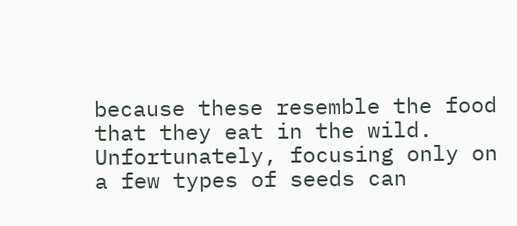because these resemble the food that they eat in the wild. Unfortunately, focusing only on a few types of seeds can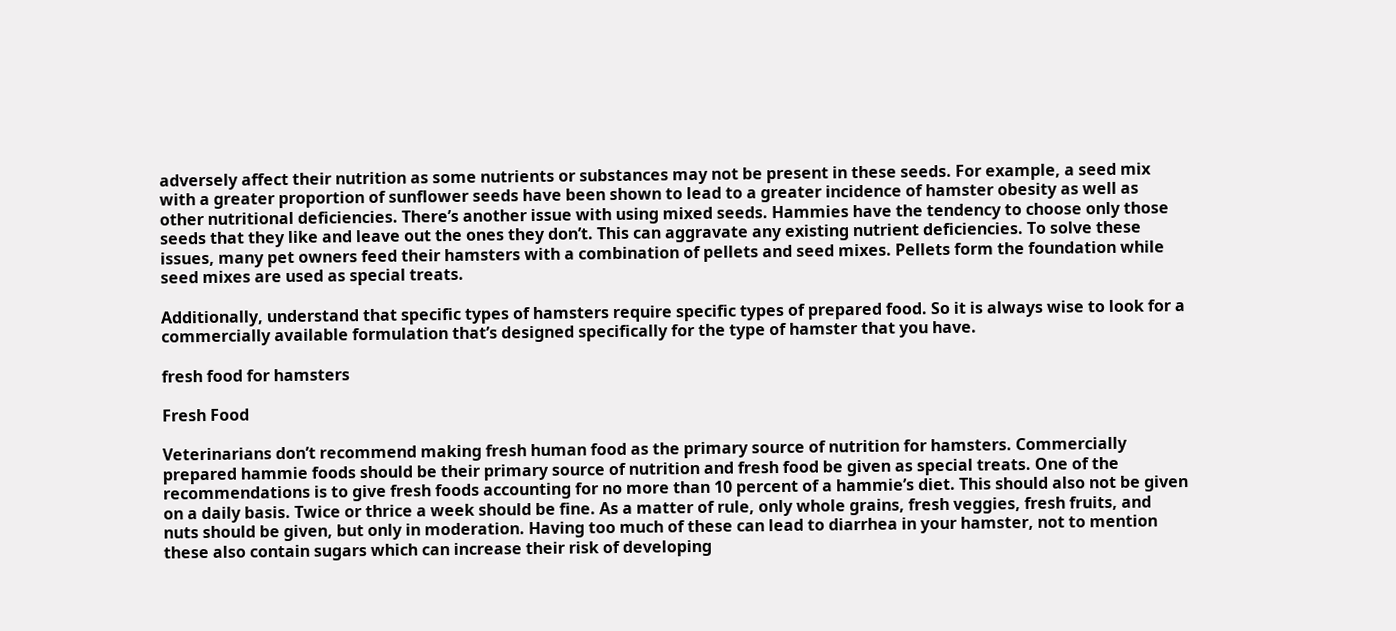adversely affect their nutrition as some nutrients or substances may not be present in these seeds. For example, a seed mix with a greater proportion of sunflower seeds have been shown to lead to a greater incidence of hamster obesity as well as other nutritional deficiencies. There’s another issue with using mixed seeds. Hammies have the tendency to choose only those seeds that they like and leave out the ones they don’t. This can aggravate any existing nutrient deficiencies. To solve these issues, many pet owners feed their hamsters with a combination of pellets and seed mixes. Pellets form the foundation while seed mixes are used as special treats.

Additionally, understand that specific types of hamsters require specific types of prepared food. So it is always wise to look for a commercially available formulation that’s designed specifically for the type of hamster that you have.

fresh food for hamsters

Fresh Food

Veterinarians don’t recommend making fresh human food as the primary source of nutrition for hamsters. Commercially prepared hammie foods should be their primary source of nutrition and fresh food be given as special treats. One of the recommendations is to give fresh foods accounting for no more than 10 percent of a hammie’s diet. This should also not be given on a daily basis. Twice or thrice a week should be fine. As a matter of rule, only whole grains, fresh veggies, fresh fruits, and nuts should be given, but only in moderation. Having too much of these can lead to diarrhea in your hamster, not to mention these also contain sugars which can increase their risk of developing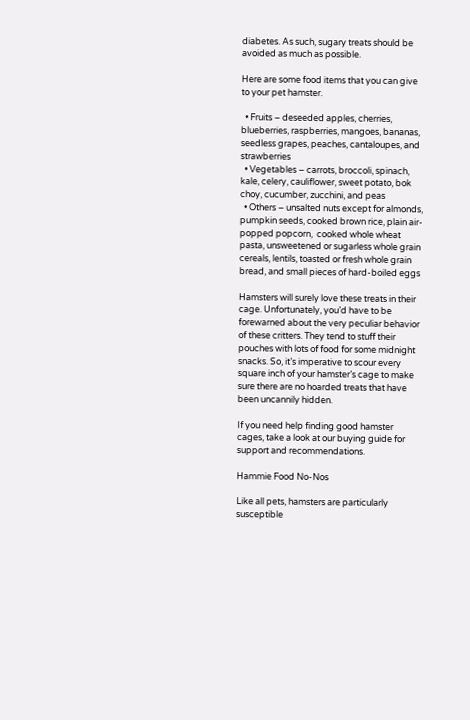diabetes. As such, sugary treats should be avoided as much as possible.

Here are some food items that you can give to your pet hamster.

  • Fruits – deseeded apples, cherries, blueberries, raspberries, mangoes, bananas, seedless grapes, peaches, cantaloupes, and strawberries
  • Vegetables – carrots, broccoli, spinach, kale, celery, cauliflower, sweet potato, bok choy, cucumber, zucchini, and peas
  • Others – unsalted nuts except for almonds, pumpkin seeds, cooked brown rice, plain air-popped popcorn,  cooked whole wheat pasta, unsweetened or sugarless whole grain cereals, lentils, toasted or fresh whole grain bread, and small pieces of hard-boiled eggs

Hamsters will surely love these treats in their cage. Unfortunately, you’d have to be forewarned about the very peculiar behavior of these critters. They tend to stuff their pouches with lots of food for some midnight snacks. So, it’s imperative to scour every square inch of your hamster’s cage to make sure there are no hoarded treats that have been uncannily hidden.

If you need help finding good hamster cages, take a look at our buying guide for support and recommendations.

Hammie Food No-Nos

Like all pets, hamsters are particularly susceptible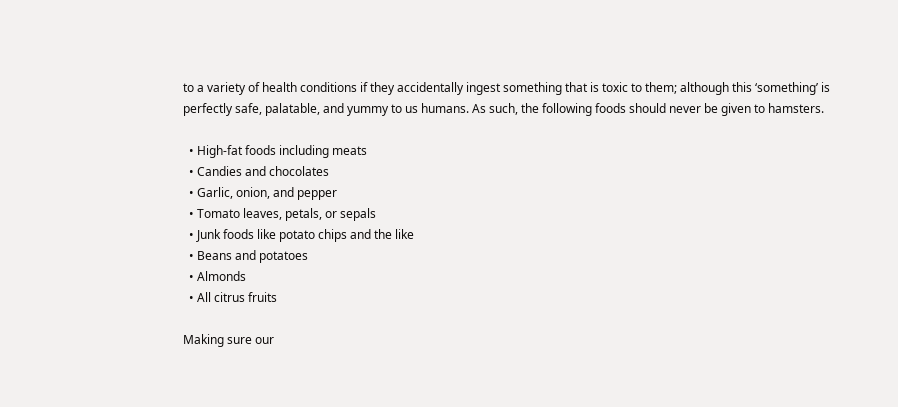to a variety of health conditions if they accidentally ingest something that is toxic to them; although this ‘something’ is perfectly safe, palatable, and yummy to us humans. As such, the following foods should never be given to hamsters.

  • High-fat foods including meats
  • Candies and chocolates
  • Garlic, onion, and pepper
  • Tomato leaves, petals, or sepals
  • Junk foods like potato chips and the like
  • Beans and potatoes
  • Almonds
  • All citrus fruits

Making sure our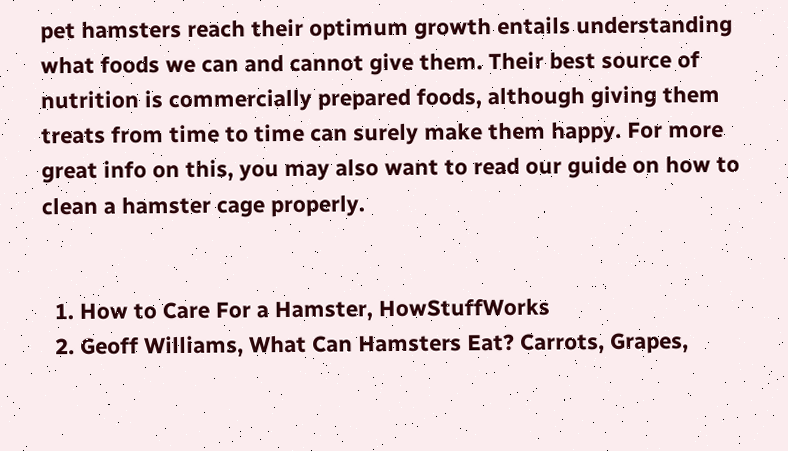pet hamsters reach their optimum growth entails understanding what foods we can and cannot give them. Their best source of nutrition is commercially prepared foods, although giving them treats from time to time can surely make them happy. For more great info on this, you may also want to read our guide on how to clean a hamster cage properly.


  1. How to Care For a Hamster, HowStuffWorks
  2. Geoff Williams, What Can Hamsters Eat? Carrots, Grapes,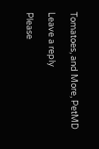Tomatoes, and More, PetMD

Leave a reply

Please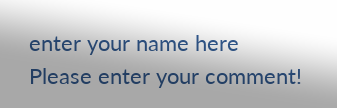enter your name here
Please enter your comment!